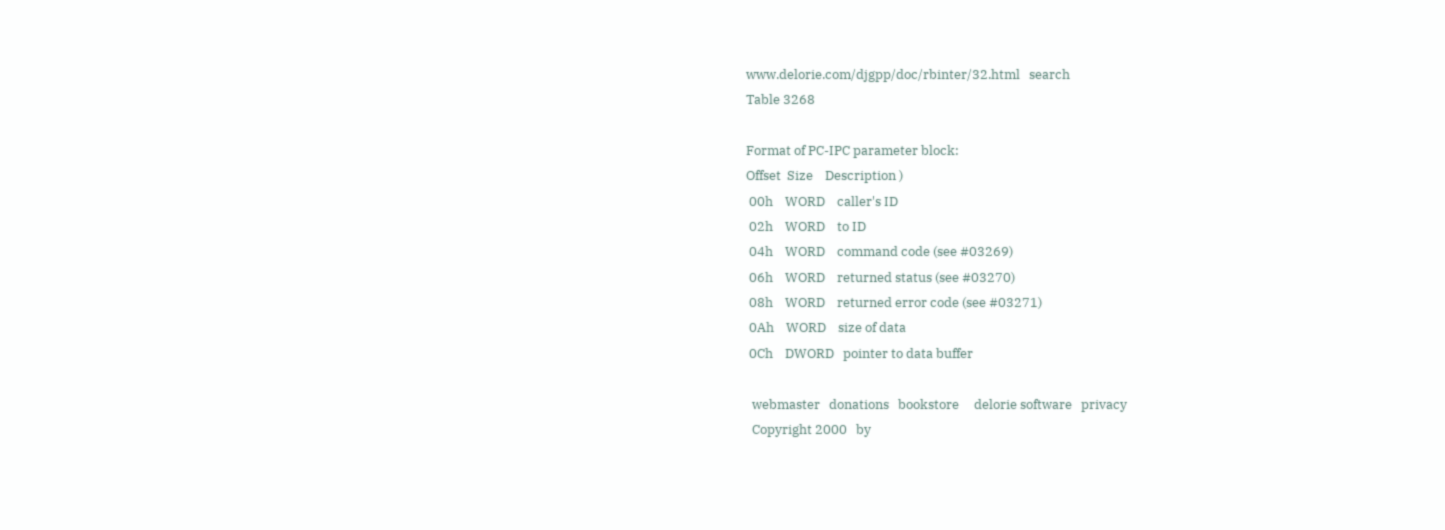www.delorie.com/djgpp/doc/rbinter/32.html   search
Table 3268

Format of PC-IPC parameter block:
Offset  Size    Description )
 00h    WORD    caller's ID
 02h    WORD    to ID
 04h    WORD    command code (see #03269)
 06h    WORD    returned status (see #03270)
 08h    WORD    returned error code (see #03271)
 0Ah    WORD    size of data
 0Ch    DWORD   pointer to data buffer

  webmaster   donations   bookstore     delorie software   privacy
  Copyright 2000   by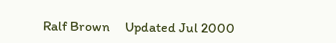Ralf Brown     Updated Jul 2000